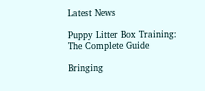Latest News

Puppy Litter Box Training: The Complete Guide

Bringing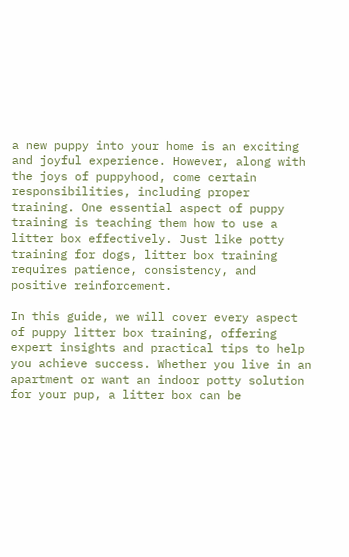a new puppy into your home is an exciting and joyful experience. However, along with the joys of puppyhood, come certain responsibilities, including proper training. One essential aspect of puppy training is teaching them how to use a litter box effectively. Just like potty training for dogs, litter box training requires patience, consistency, and positive reinforcement.

In this guide, we will cover every aspect of puppy litter box training, offering expert insights and practical tips to help you achieve success. Whether you live in an apartment or want an indoor potty solution for your pup, a litter box can be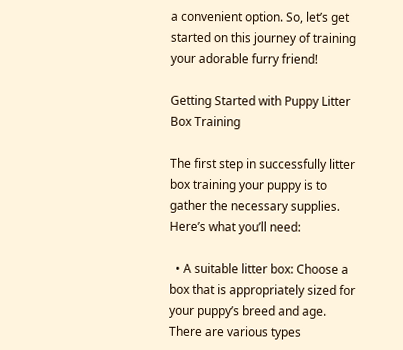a convenient option. So, let’s get started on this journey of training your adorable furry friend!

Getting Started with Puppy Litter Box Training

The first step in successfully litter box training your puppy is to gather the necessary supplies. Here’s what you’ll need:

  • A suitable litter box: Choose a box that is appropriately sized for your puppy’s breed and age. There are various types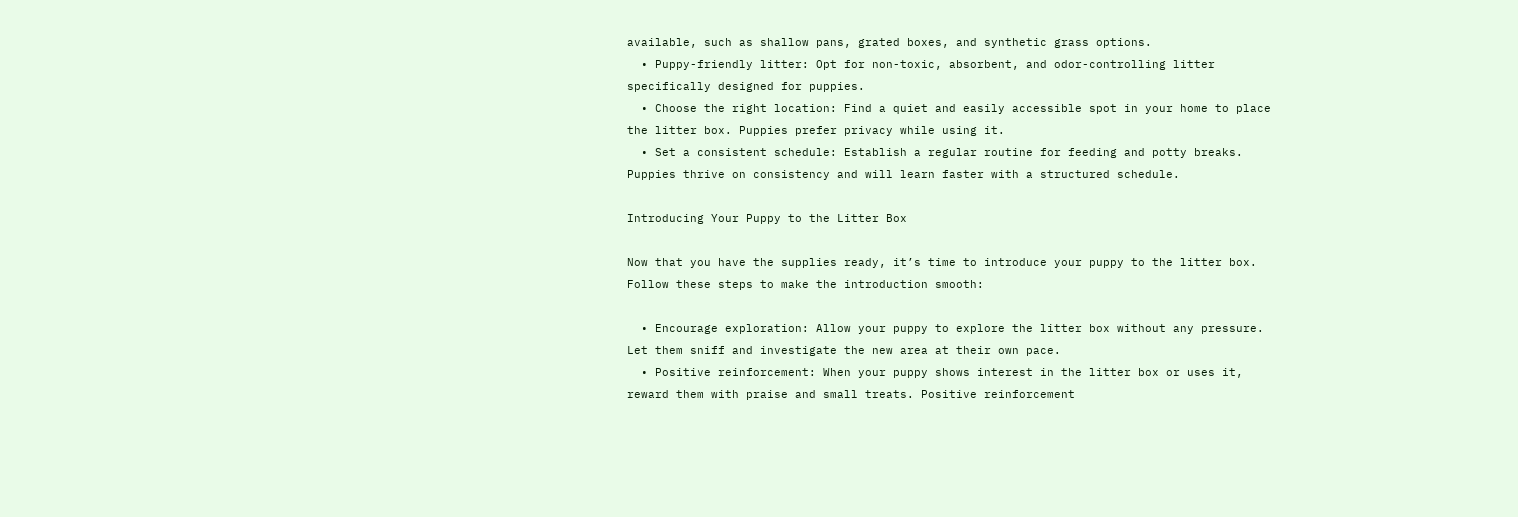available, such as shallow pans, grated boxes, and synthetic grass options.
  • Puppy-friendly litter: Opt for non-toxic, absorbent, and odor-controlling litter specifically designed for puppies.
  • Choose the right location: Find a quiet and easily accessible spot in your home to place the litter box. Puppies prefer privacy while using it.
  • Set a consistent schedule: Establish a regular routine for feeding and potty breaks. Puppies thrive on consistency and will learn faster with a structured schedule.

Introducing Your Puppy to the Litter Box

Now that you have the supplies ready, it’s time to introduce your puppy to the litter box. Follow these steps to make the introduction smooth:

  • Encourage exploration: Allow your puppy to explore the litter box without any pressure. Let them sniff and investigate the new area at their own pace.
  • Positive reinforcement: When your puppy shows interest in the litter box or uses it, reward them with praise and small treats. Positive reinforcement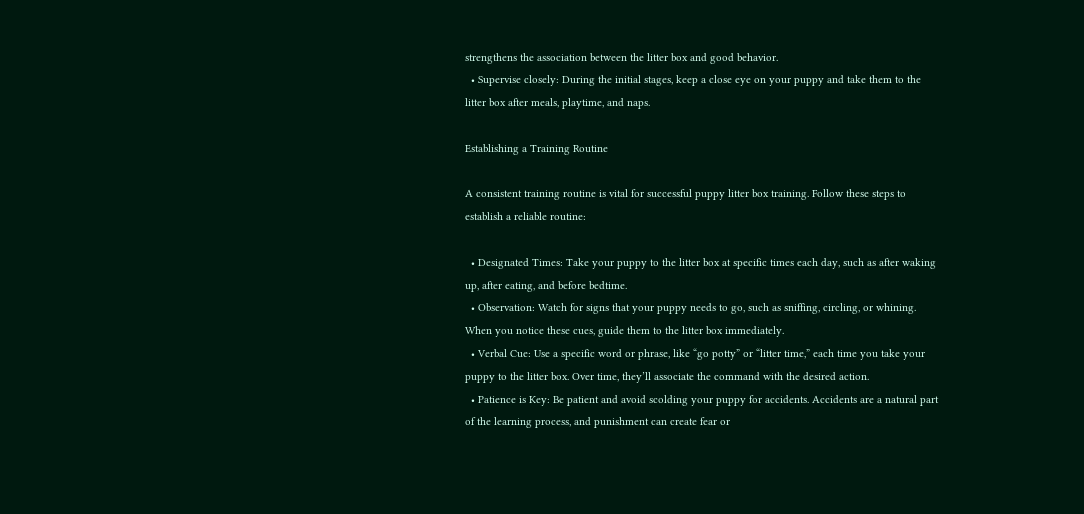strengthens the association between the litter box and good behavior.
  • Supervise closely: During the initial stages, keep a close eye on your puppy and take them to the litter box after meals, playtime, and naps.

Establishing a Training Routine

A consistent training routine is vital for successful puppy litter box training. Follow these steps to establish a reliable routine:

  • Designated Times: Take your puppy to the litter box at specific times each day, such as after waking up, after eating, and before bedtime.
  • Observation: Watch for signs that your puppy needs to go, such as sniffing, circling, or whining. When you notice these cues, guide them to the litter box immediately.
  • Verbal Cue: Use a specific word or phrase, like “go potty” or “litter time,” each time you take your puppy to the litter box. Over time, they’ll associate the command with the desired action.
  • Patience is Key: Be patient and avoid scolding your puppy for accidents. Accidents are a natural part of the learning process, and punishment can create fear or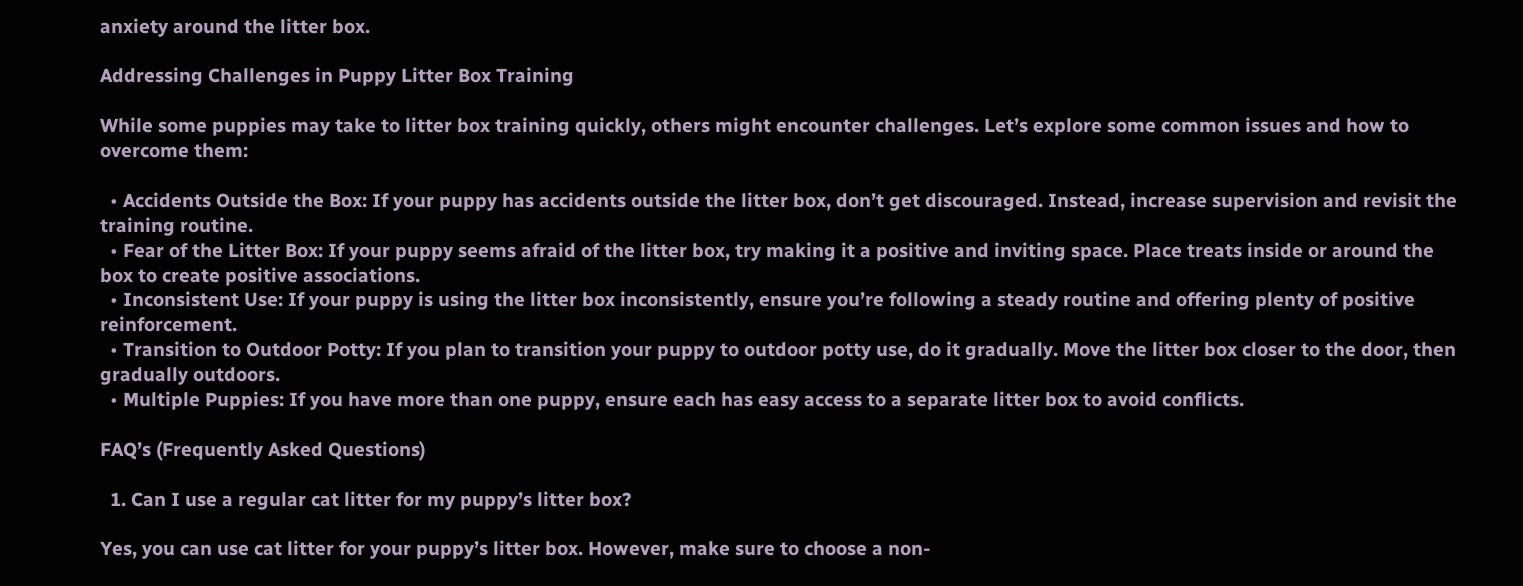anxiety around the litter box.

Addressing Challenges in Puppy Litter Box Training

While some puppies may take to litter box training quickly, others might encounter challenges. Let’s explore some common issues and how to overcome them:

  • Accidents Outside the Box: If your puppy has accidents outside the litter box, don’t get discouraged. Instead, increase supervision and revisit the training routine.
  • Fear of the Litter Box: If your puppy seems afraid of the litter box, try making it a positive and inviting space. Place treats inside or around the box to create positive associations.
  • Inconsistent Use: If your puppy is using the litter box inconsistently, ensure you’re following a steady routine and offering plenty of positive reinforcement.
  • Transition to Outdoor Potty: If you plan to transition your puppy to outdoor potty use, do it gradually. Move the litter box closer to the door, then gradually outdoors.
  • Multiple Puppies: If you have more than one puppy, ensure each has easy access to a separate litter box to avoid conflicts.

FAQ’s (Frequently Asked Questions)

  1. Can I use a regular cat litter for my puppy’s litter box?

Yes, you can use cat litter for your puppy’s litter box. However, make sure to choose a non-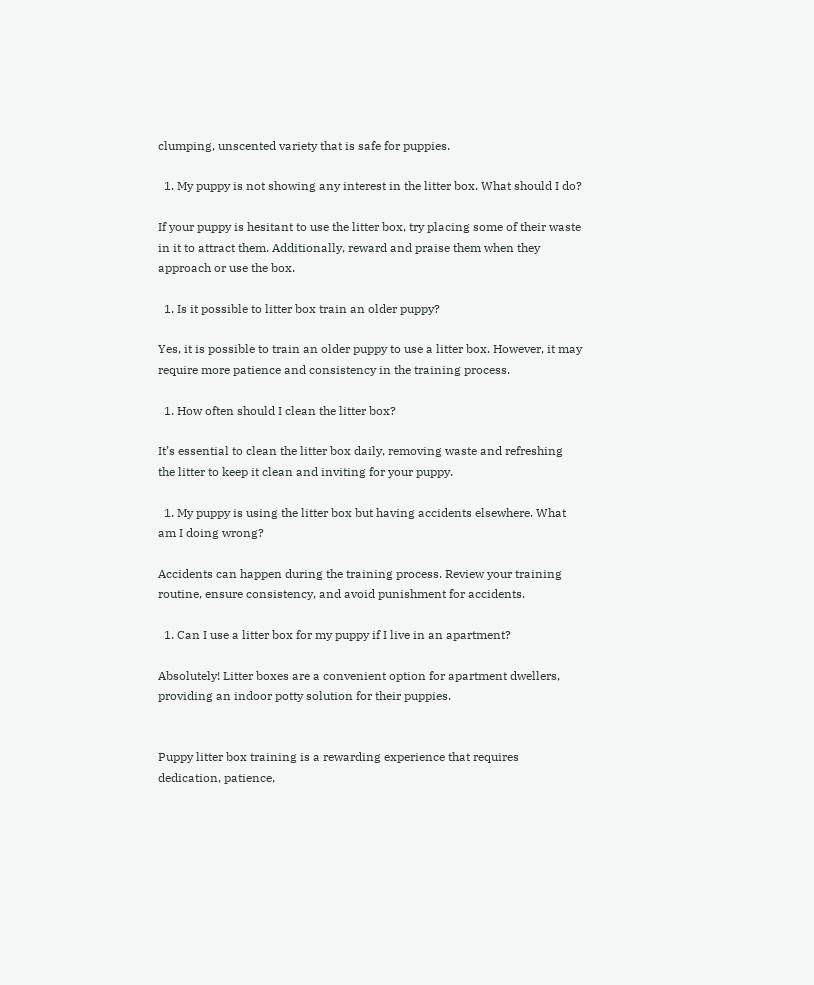clumping, unscented variety that is safe for puppies.

  1. My puppy is not showing any interest in the litter box. What should I do?

If your puppy is hesitant to use the litter box, try placing some of their waste in it to attract them. Additionally, reward and praise them when they approach or use the box.

  1. Is it possible to litter box train an older puppy?

Yes, it is possible to train an older puppy to use a litter box. However, it may require more patience and consistency in the training process.

  1. How often should I clean the litter box?

It’s essential to clean the litter box daily, removing waste and refreshing the litter to keep it clean and inviting for your puppy.

  1. My puppy is using the litter box but having accidents elsewhere. What am I doing wrong?

Accidents can happen during the training process. Review your training routine, ensure consistency, and avoid punishment for accidents.

  1. Can I use a litter box for my puppy if I live in an apartment?

Absolutely! Litter boxes are a convenient option for apartment dwellers, providing an indoor potty solution for their puppies.


Puppy litter box training is a rewarding experience that requires dedication, patience,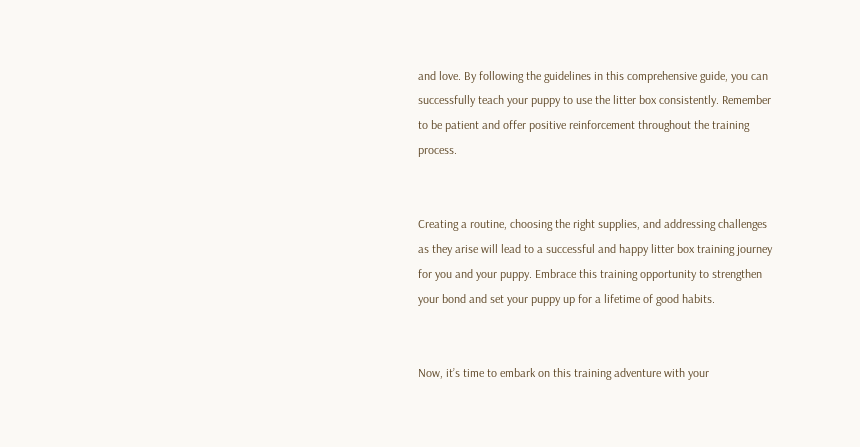and love. By following the guidelines in this comprehensive guide, you can successfully teach your puppy to use the litter box consistently. Remember to be patient and offer positive reinforcement throughout the training process.


Creating a routine, choosing the right supplies, and addressing challenges as they arise will lead to a successful and happy litter box training journey for you and your puppy. Embrace this training opportunity to strengthen your bond and set your puppy up for a lifetime of good habits.


Now, it’s time to embark on this training adventure with your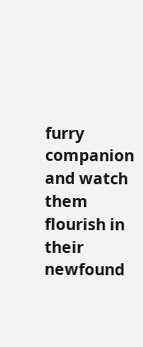furry companion and watch them flourish in their newfound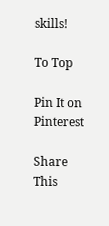skills!

To Top

Pin It on Pinterest

Share This